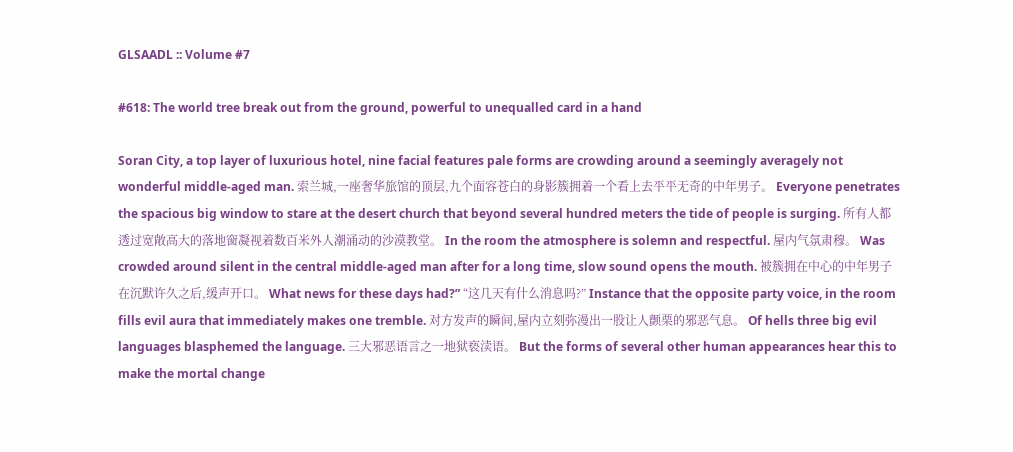GLSAADL :: Volume #7

#618: The world tree break out from the ground, powerful to unequalled card in a hand

Soran City, a top layer of luxurious hotel, nine facial features pale forms are crowding around a seemingly averagely not wonderful middle-aged man. 索兰城,一座奢华旅馆的顶层,九个面容苍白的身影簇拥着一个看上去平平无奇的中年男子。 Everyone penetrates the spacious big window to stare at the desert church that beyond several hundred meters the tide of people is surging. 所有人都透过宽敞高大的落地窗凝视着数百米外人潮涌动的沙漠教堂。 In the room the atmosphere is solemn and respectful. 屋内气氛肃穆。 Was crowded around silent in the central middle-aged man after for a long time, slow sound opens the mouth. 被簇拥在中心的中年男子在沉默许久之后,缓声开口。 What news for these days had?” “这几天有什么消息吗?” Instance that the opposite party voice, in the room fills evil aura that immediately makes one tremble. 对方发声的瞬间,屋内立刻弥漫出一股让人颤栗的邪恶气息。 Of hells three big evil languages blasphemed the language. 三大邪恶语言之一地狱亵渎语。 But the forms of several other human appearances hear this to make the mortal change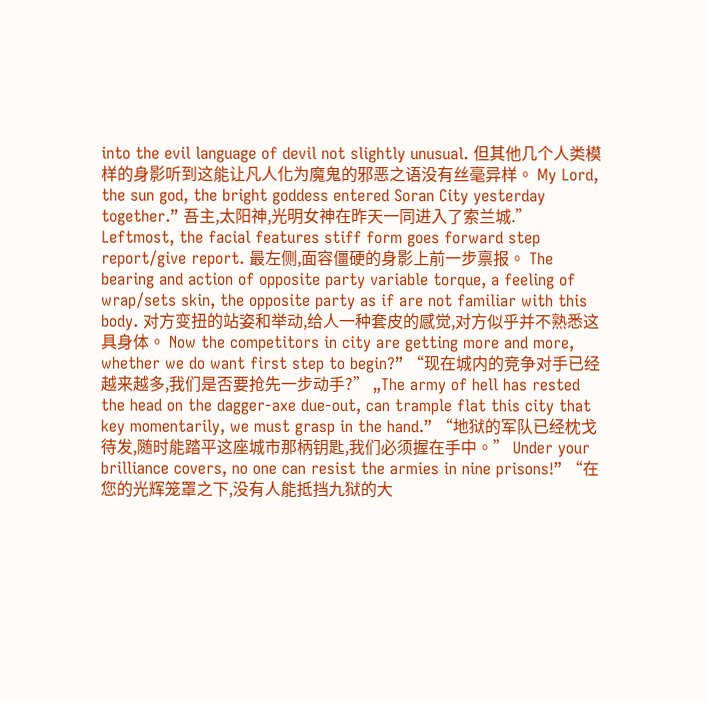into the evil language of devil not slightly unusual. 但其他几个人类模样的身影听到这能让凡人化为魔鬼的邪恶之语没有丝毫异样。 My Lord, the sun god, the bright goddess entered Soran City yesterday together.” 吾主,太阳神,光明女神在昨天一同进入了索兰城.” Leftmost, the facial features stiff form goes forward step report/give report. 最左侧,面容僵硬的身影上前一步禀报。 The bearing and action of opposite party variable torque, a feeling of wrap/sets skin, the opposite party as if are not familiar with this body. 对方变扭的站姿和举动,给人一种套皮的感觉,对方似乎并不熟悉这具身体。 Now the competitors in city are getting more and more, whether we do want first step to begin?” “现在城内的竞争对手已经越来越多,我们是否要抢先一步动手?” „The army of hell has rested the head on the dagger-axe due-out, can trample flat this city that key momentarily, we must grasp in the hand.” “地狱的军队已经枕戈待发,随时能踏平这座城市那柄钥匙,我们必须握在手中。” Under your brilliance covers, no one can resist the armies in nine prisons!” “在您的光辉笼罩之下,没有人能抵挡九狱的大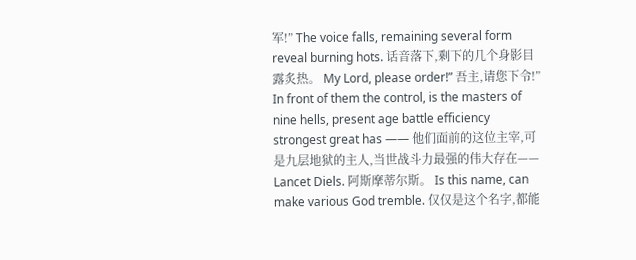军!” The voice falls, remaining several form reveal burning hots. 话音落下,剩下的几个身影目露炙热。 My Lord, please order!” 吾主,请您下令!” In front of them the control, is the masters of nine hells, present age battle efficiency strongest great has —— 他们面前的这位主宰,可是九层地狱的主人,当世战斗力最强的伟大存在—— Lancet Diels. 阿斯摩蒂尔斯。 Is this name, can make various God tremble. 仅仅是这个名字,都能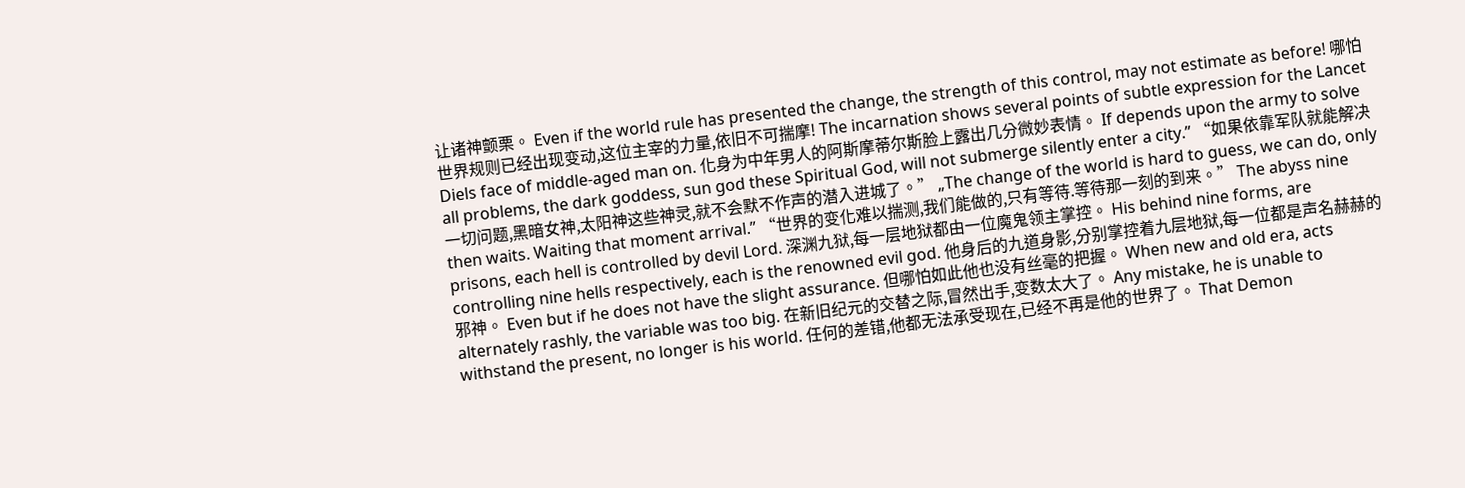让诸神颤栗。 Even if the world rule has presented the change, the strength of this control, may not estimate as before! 哪怕世界规则已经出现变动,这位主宰的力量,依旧不可揣摩! The incarnation shows several points of subtle expression for the Lancet Diels face of middle-aged man on. 化身为中年男人的阿斯摩蒂尔斯脸上露出几分微妙表情。 If depends upon the army to solve all problems, the dark goddess, sun god these Spiritual God, will not submerge silently enter a city.” “如果依靠军队就能解决一切问题,黑暗女神,太阳神这些神灵,就不会默不作声的潜入进城了。” „The change of the world is hard to guess, we can do, only then waits. Waiting that moment arrival.” “世界的变化难以揣测,我们能做的,只有等待.等待那一刻的到来。” The abyss nine prisons, each hell is controlled by devil Lord. 深渊九狱,每一层地狱都由一位魔鬼领主掌控。 His behind nine forms, are controlling nine hells respectively, each is the renowned evil god. 他身后的九道身影,分别掌控着九层地狱,每一位都是声名赫赫的邪神。 Even but if he does not have the slight assurance. 但哪怕如此他也没有丝毫的把握。 When new and old era, acts alternately rashly, the variable was too big. 在新旧纪元的交替之际,冒然出手,变数太大了。 Any mistake, he is unable to withstand the present, no longer is his world. 任何的差错,他都无法承受现在,已经不再是他的世界了。 That Demon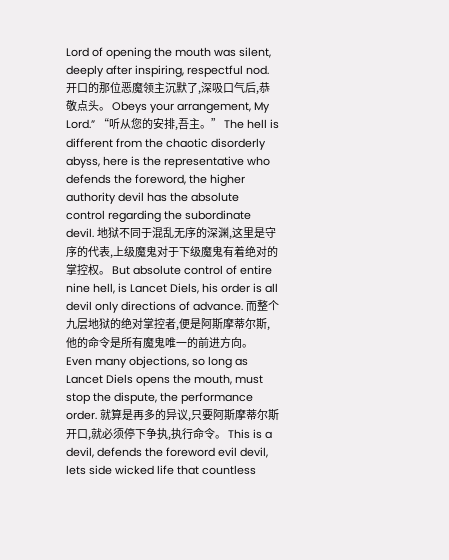Lord of opening the mouth was silent, deeply after inspiring, respectful nod. 开口的那位恶魔领主沉默了,深吸口气后,恭敬点头。 Obeys your arrangement, My Lord.” “听从您的安排,吾主。” The hell is different from the chaotic disorderly abyss, here is the representative who defends the foreword, the higher authority devil has the absolute control regarding the subordinate devil. 地狱不同于混乱无序的深渊,这里是守序的代表,上级魔鬼对于下级魔鬼有着绝对的掌控权。 But absolute control of entire nine hell, is Lancet Diels, his order is all devil only directions of advance. 而整个九层地狱的绝对掌控者,便是阿斯摩蒂尔斯,他的命令是所有魔鬼唯一的前进方向。 Even many objections, so long as Lancet Diels opens the mouth, must stop the dispute, the performance order. 就算是再多的异议,只要阿斯摩蒂尔斯开口,就必须停下争执,执行命令。 This is a devil, defends the foreword evil devil, lets side wicked life that countless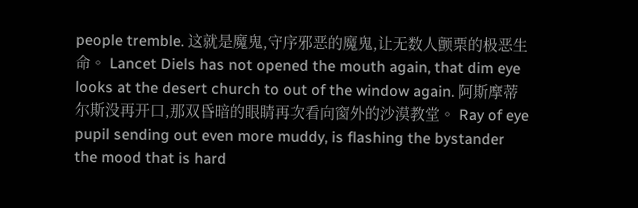people tremble. 这就是魔鬼,守序邪恶的魔鬼,让无数人颤栗的极恶生命。 Lancet Diels has not opened the mouth again, that dim eye looks at the desert church to out of the window again. 阿斯摩蒂尔斯没再开口,那双昏暗的眼睛再次看向窗外的沙漠教堂。 Ray of eye pupil sending out even more muddy, is flashing the bystander the mood that is hard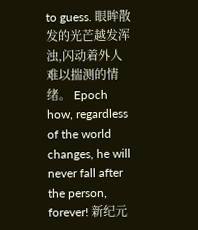to guess. 眼眸散发的光芒越发浑浊,闪动着外人难以揣测的情绪。 Epoch how, regardless of the world changes, he will never fall after the person, forever! 新纪元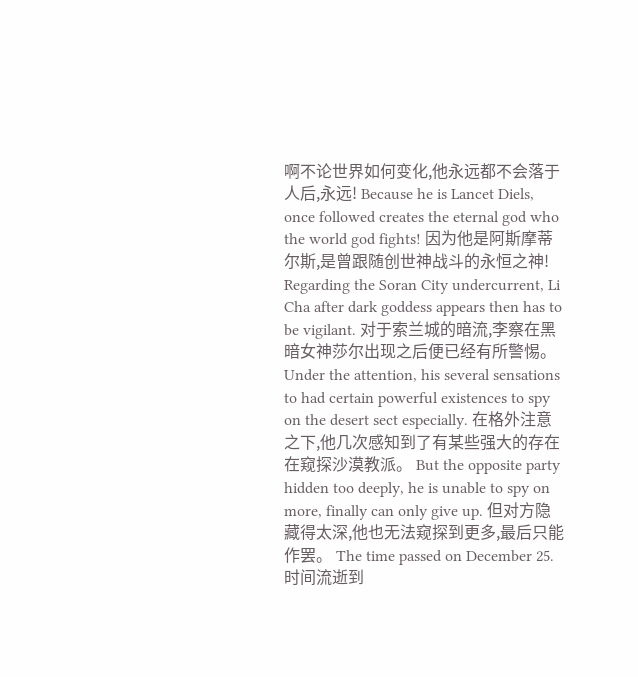啊不论世界如何变化,他永远都不会落于人后,永远! Because he is Lancet Diels, once followed creates the eternal god who the world god fights! 因为他是阿斯摩蒂尔斯,是曾跟随创世神战斗的永恒之神! Regarding the Soran City undercurrent, Li Cha after dark goddess appears then has to be vigilant. 对于索兰城的暗流,李察在黑暗女神莎尔出现之后便已经有所警惕。 Under the attention, his several sensations to had certain powerful existences to spy on the desert sect especially. 在格外注意之下,他几次感知到了有某些强大的存在在窥探沙漠教派。 But the opposite party hidden too deeply, he is unable to spy on more, finally can only give up. 但对方隐藏得太深,他也无法窥探到更多,最后只能作罢。 The time passed on December 25. 时间流逝到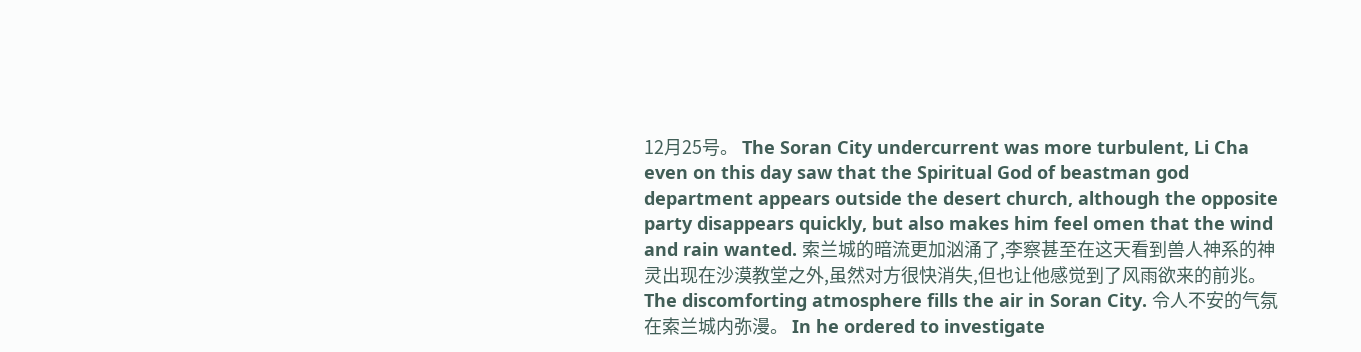12月25号。 The Soran City undercurrent was more turbulent, Li Cha even on this day saw that the Spiritual God of beastman god department appears outside the desert church, although the opposite party disappears quickly, but also makes him feel omen that the wind and rain wanted. 索兰城的暗流更加汹涌了,李察甚至在这天看到兽人神系的神灵出现在沙漠教堂之外,虽然对方很快消失,但也让他感觉到了风雨欲来的前兆。 The discomforting atmosphere fills the air in Soran City. 令人不安的气氛在索兰城内弥漫。 In he ordered to investigate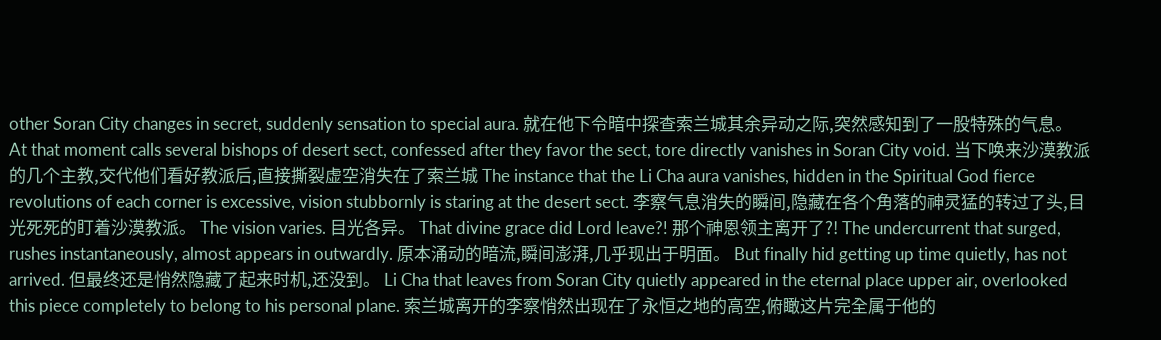other Soran City changes in secret, suddenly sensation to special aura. 就在他下令暗中探查索兰城其余异动之际,突然感知到了一股特殊的气息。 At that moment calls several bishops of desert sect, confessed after they favor the sect, tore directly vanishes in Soran City void. 当下唤来沙漠教派的几个主教,交代他们看好教派后,直接撕裂虚空消失在了索兰城 The instance that the Li Cha aura vanishes, hidden in the Spiritual God fierce revolutions of each corner is excessive, vision stubbornly is staring at the desert sect. 李察气息消失的瞬间,隐藏在各个角落的神灵猛的转过了头,目光死死的盯着沙漠教派。 The vision varies. 目光各异。 That divine grace did Lord leave?! 那个神恩领主离开了?! The undercurrent that surged, rushes instantaneously, almost appears in outwardly. 原本涌动的暗流,瞬间澎湃,几乎现出于明面。 But finally hid getting up time quietly, has not arrived. 但最终还是悄然隐藏了起来时机,还没到。 Li Cha that leaves from Soran City quietly appeared in the eternal place upper air, overlooked this piece completely to belong to his personal plane. 索兰城离开的李察悄然出现在了永恒之地的高空,俯瞰这片完全属于他的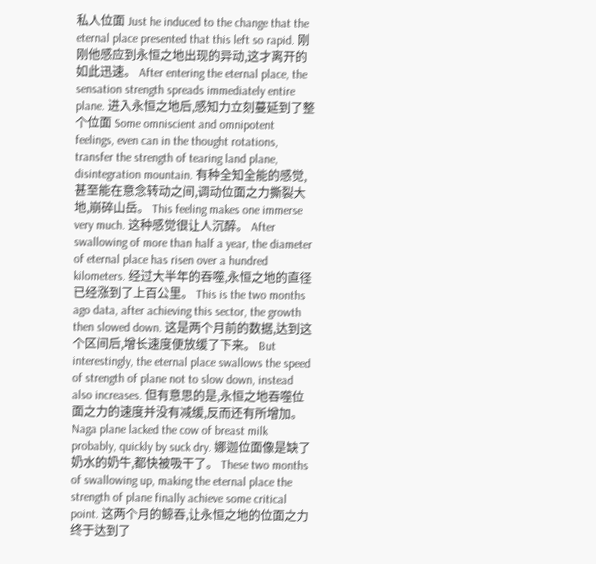私人位面 Just he induced to the change that the eternal place presented that this left so rapid. 刚刚他感应到永恒之地出现的异动,这才离开的如此迅速。 After entering the eternal place, the sensation strength spreads immediately entire plane. 进入永恒之地后,感知力立刻蔓延到了整个位面 Some omniscient and omnipotent feelings, even can in the thought rotations, transfer the strength of tearing land plane, disintegration mountain. 有种全知全能的感觉,甚至能在意念转动之间,调动位面之力撕裂大地,崩碎山岳。 This feeling makes one immerse very much. 这种感觉很让人沉醉。 After swallowing of more than half a year, the diameter of eternal place has risen over a hundred kilometers. 经过大半年的吞噬,永恒之地的直径已经涨到了上百公里。 This is the two months ago data, after achieving this sector, the growth then slowed down. 这是两个月前的数据,达到这个区间后,增长速度便放缓了下来。 But interestingly, the eternal place swallows the speed of strength of plane not to slow down, instead also increases. 但有意思的是,永恒之地吞噬位面之力的速度并没有减缓,反而还有所增加。 Naga plane lacked the cow of breast milk probably, quickly by suck dry. 娜迦位面像是缺了奶水的奶牛,都快被吸干了。 These two months of swallowing up, making the eternal place the strength of plane finally achieve some critical point. 这两个月的鲸吞,让永恒之地的位面之力终于达到了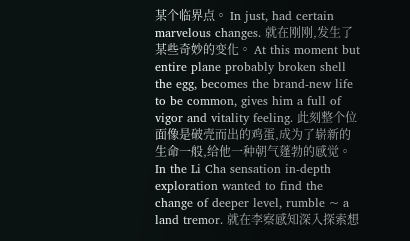某个临界点。 In just, had certain marvelous changes. 就在刚刚,发生了某些奇妙的变化。 At this moment but entire plane probably broken shell the egg, becomes the brand-new life to be common, gives him a full of vigor and vitality feeling. 此刻整个位面像是破壳而出的鸡蛋,成为了崭新的生命一般,给他一种朝气蓬勃的感觉。 In the Li Cha sensation in-depth exploration wanted to find the change of deeper level, rumble ~ a land tremor. 就在李察感知深入探索想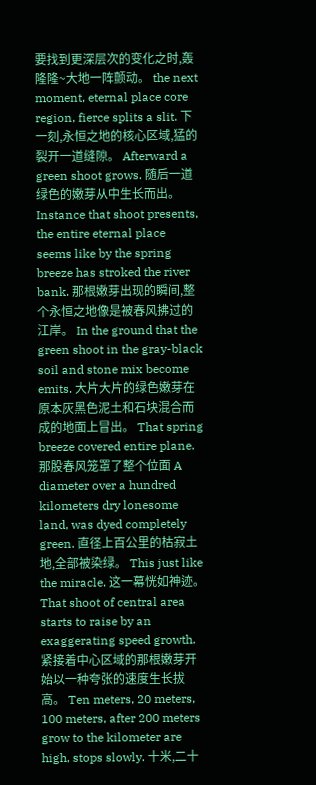要找到更深层次的变化之时,轰隆隆~大地一阵颤动。 the next moment, eternal place core region, fierce splits a slit. 下一刻,永恒之地的核心区域,猛的裂开一道缝隙。 Afterward a green shoot grows. 随后一道绿色的嫩芽从中生长而出。 Instance that shoot presents, the entire eternal place seems like by the spring breeze has stroked the river bank. 那根嫩芽出现的瞬间,整个永恒之地像是被春风拂过的江岸。 In the ground that the green shoot in the gray-black soil and stone mix become emits. 大片大片的绿色嫩芽在原本灰黑色泥土和石块混合而成的地面上冒出。 That spring breeze covered entire plane. 那股春风笼罩了整个位面 A diameter over a hundred kilometers dry lonesome land, was dyed completely green. 直径上百公里的枯寂土地,全部被染绿。 This just like the miracle. 这一幕恍如神迹。 That shoot of central area starts to raise by an exaggerating speed growth. 紧接着中心区域的那根嫩芽开始以一种夸张的速度生长拔高。 Ten meters, 20 meters, 100 meters, after 200 meters grow to the kilometer are high, stops slowly. 十米,二十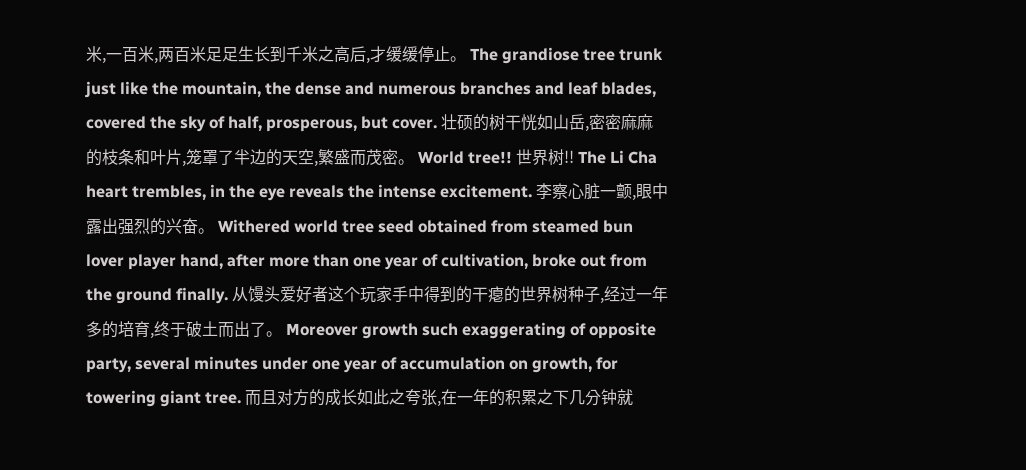米,一百米,两百米足足生长到千米之高后,才缓缓停止。 The grandiose tree trunk just like the mountain, the dense and numerous branches and leaf blades, covered the sky of half, prosperous, but cover. 壮硕的树干恍如山岳,密密麻麻的枝条和叶片,笼罩了半边的天空,繁盛而茂密。 World tree!! 世界树!! The Li Cha heart trembles, in the eye reveals the intense excitement. 李察心脏一颤,眼中露出强烈的兴奋。 Withered world tree seed obtained from steamed bun lover player hand, after more than one year of cultivation, broke out from the ground finally. 从馒头爱好者这个玩家手中得到的干瘪的世界树种子,经过一年多的培育,终于破土而出了。 Moreover growth such exaggerating of opposite party, several minutes under one year of accumulation on growth, for towering giant tree. 而且对方的成长如此之夸张,在一年的积累之下几分钟就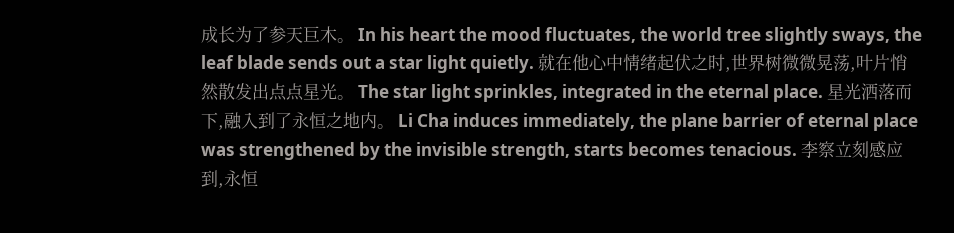成长为了参天巨木。 In his heart the mood fluctuates, the world tree slightly sways, the leaf blade sends out a star light quietly. 就在他心中情绪起伏之时,世界树微微晃荡,叶片悄然散发出点点星光。 The star light sprinkles, integrated in the eternal place. 星光洒落而下,融入到了永恒之地内。 Li Cha induces immediately, the plane barrier of eternal place was strengthened by the invisible strength, starts becomes tenacious. 李察立刻感应到,永恒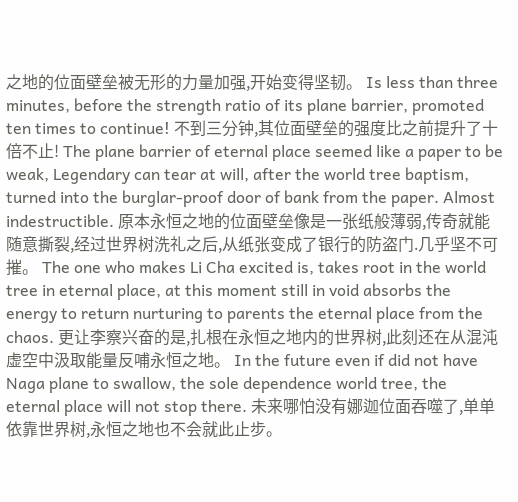之地的位面壁垒被无形的力量加强,开始变得坚韧。 Is less than three minutes, before the strength ratio of its plane barrier, promoted ten times to continue! 不到三分钟,其位面壁垒的强度比之前提升了十倍不止! The plane barrier of eternal place seemed like a paper to be weak, Legendary can tear at will, after the world tree baptism, turned into the burglar-proof door of bank from the paper. Almost indestructible. 原本永恒之地的位面壁垒像是一张纸般薄弱,传奇就能随意撕裂,经过世界树洗礼之后,从纸张变成了银行的防盗门.几乎坚不可摧。 The one who makes Li Cha excited is, takes root in the world tree in eternal place, at this moment still in void absorbs the energy to return nurturing to parents the eternal place from the chaos. 更让李察兴奋的是,扎根在永恒之地内的世界树,此刻还在从混沌虚空中汲取能量反哺永恒之地。 In the future even if did not have Naga plane to swallow, the sole dependence world tree, the eternal place will not stop there. 未来哪怕没有娜迦位面吞噬了,单单依靠世界树,永恒之地也不会就此止步。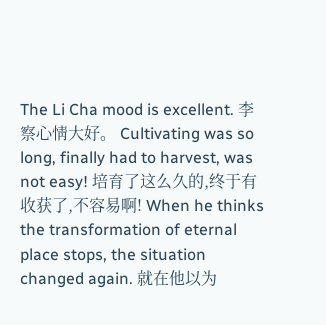The Li Cha mood is excellent. 李察心情大好。 Cultivating was so long, finally had to harvest, was not easy! 培育了这么久的,终于有收获了,不容易啊! When he thinks the transformation of eternal place stops, the situation changed again. 就在他以为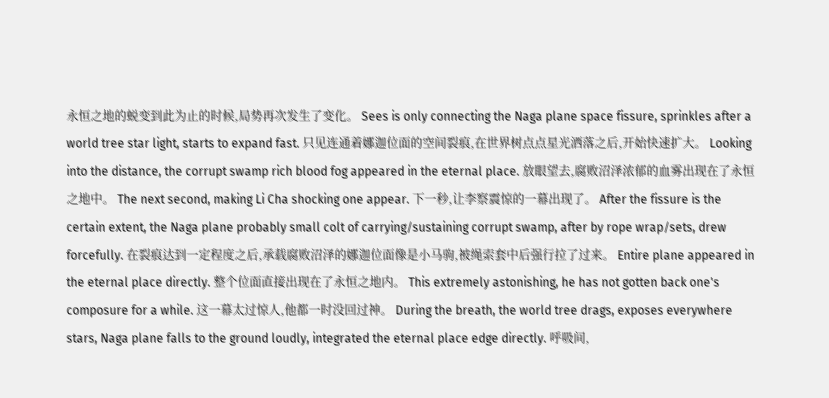永恒之地的蜕变到此为止的时候,局势再次发生了变化。 Sees is only connecting the Naga plane space fissure, sprinkles after a world tree star light, starts to expand fast. 只见连通着娜迦位面的空间裂痕,在世界树点点星光洒落之后,开始快速扩大。 Looking into the distance, the corrupt swamp rich blood fog appeared in the eternal place. 放眼望去,腐败沼泽浓郁的血雾出现在了永恒之地中。 The next second, making Li Cha shocking one appear. 下一秒,让李察震惊的一幕出现了。 After the fissure is the certain extent, the Naga plane probably small colt of carrying/sustaining corrupt swamp, after by rope wrap/sets, drew forcefully. 在裂痕达到一定程度之后,承载腐败沼泽的娜迦位面像是小马驹,被绳索套中后强行拉了过来。 Entire plane appeared in the eternal place directly. 整个位面直接出现在了永恒之地内。 This extremely astonishing, he has not gotten back one's composure for a while. 这一幕太过惊人,他都一时没回过神。 During the breath, the world tree drags, exposes everywhere stars, Naga plane falls to the ground loudly, integrated the eternal place edge directly. 呼吸间,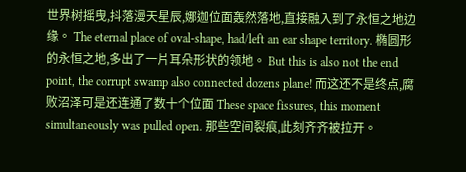世界树摇曳,抖落漫天星辰,娜迦位面轰然落地,直接融入到了永恒之地边缘。 The eternal place of oval-shape, had/left an ear shape territory. 椭圆形的永恒之地,多出了一片耳朵形状的领地。 But this is also not the end point, the corrupt swamp also connected dozens plane! 而这还不是终点,腐败沼泽可是还连通了数十个位面 These space fissures, this moment simultaneously was pulled open. 那些空间裂痕,此刻齐齐被拉开。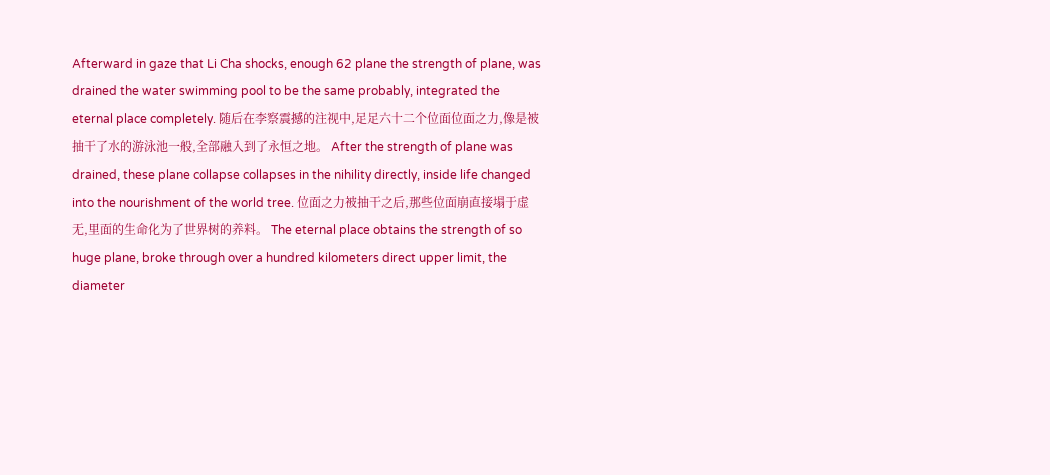Afterward in gaze that Li Cha shocks, enough 62 plane the strength of plane, was drained the water swimming pool to be the same probably, integrated the eternal place completely. 随后在李察震撼的注视中,足足六十二个位面位面之力,像是被抽干了水的游泳池一般,全部融入到了永恒之地。 After the strength of plane was drained, these plane collapse collapses in the nihility directly, inside life changed into the nourishment of the world tree. 位面之力被抽干之后,那些位面崩直接塌于虚无,里面的生命化为了世界树的养料。 The eternal place obtains the strength of so huge plane, broke through over a hundred kilometers direct upper limit, the diameter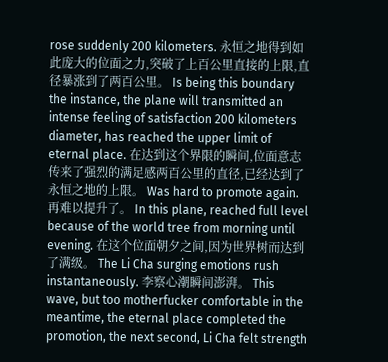rose suddenly 200 kilometers. 永恒之地得到如此庞大的位面之力,突破了上百公里直接的上限,直径暴涨到了两百公里。 Is being this boundary the instance, the plane will transmitted an intense feeling of satisfaction 200 kilometers diameter, has reached the upper limit of eternal place. 在达到这个界限的瞬间,位面意志传来了强烈的满足感两百公里的直径,已经达到了永恒之地的上限。 Was hard to promote again. 再难以提升了。 In this plane, reached full level because of the world tree from morning until evening. 在这个位面朝夕之间,因为世界树而达到了满级。 The Li Cha surging emotions rush instantaneously. 李察心潮瞬间澎湃。 This wave, but too motherfucker comfortable in the meantime, the eternal place completed the promotion, the next second, Li Cha felt strength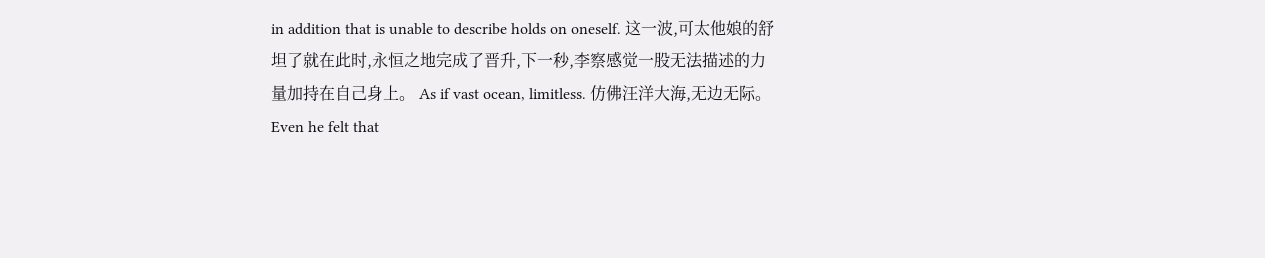in addition that is unable to describe holds on oneself. 这一波,可太他娘的舒坦了就在此时,永恒之地完成了晋升,下一秒,李察感觉一股无法描述的力量加持在自己身上。 As if vast ocean, limitless. 仿佛汪洋大海,无边无际。 Even he felt that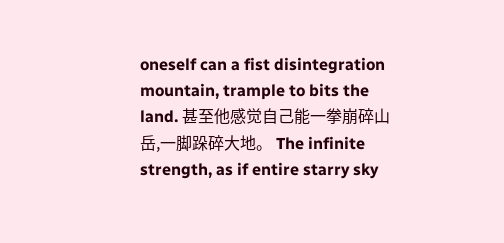oneself can a fist disintegration mountain, trample to bits the land. 甚至他感觉自己能一拳崩碎山岳,一脚跺碎大地。 The infinite strength, as if entire starry sky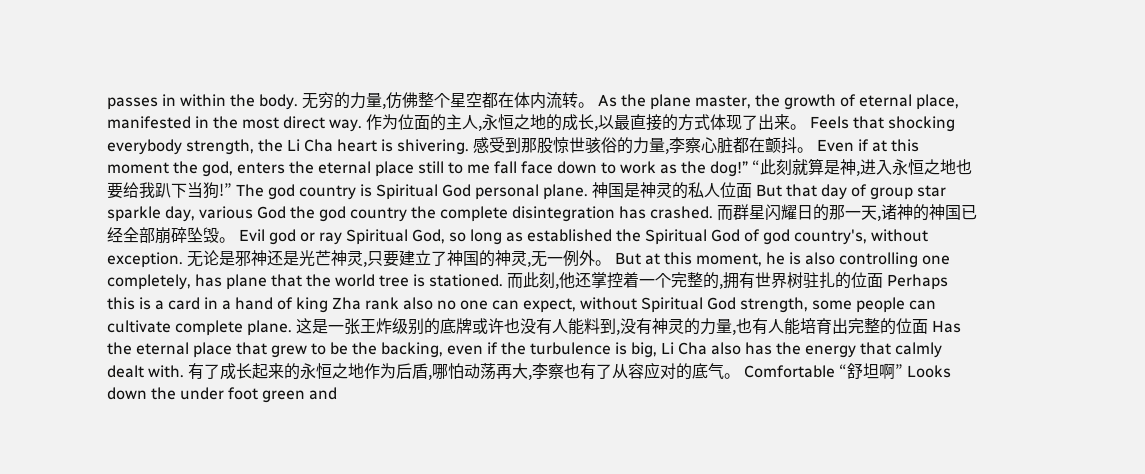passes in within the body. 无穷的力量,仿佛整个星空都在体内流转。 As the plane master, the growth of eternal place, manifested in the most direct way. 作为位面的主人,永恒之地的成长,以最直接的方式体现了出来。 Feels that shocking everybody strength, the Li Cha heart is shivering. 感受到那股惊世骇俗的力量,李察心脏都在颤抖。 Even if at this moment the god, enters the eternal place still to me fall face down to work as the dog!” “此刻就算是神,进入永恒之地也要给我趴下当狗!” The god country is Spiritual God personal plane. 神国是神灵的私人位面 But that day of group star sparkle day, various God the god country the complete disintegration has crashed. 而群星闪耀日的那一天,诸神的神国已经全部崩碎坠毁。 Evil god or ray Spiritual God, so long as established the Spiritual God of god country's, without exception. 无论是邪神还是光芒神灵,只要建立了神国的神灵,无一例外。 But at this moment, he is also controlling one completely, has plane that the world tree is stationed. 而此刻,他还掌控着一个完整的,拥有世界树驻扎的位面 Perhaps this is a card in a hand of king Zha rank also no one can expect, without Spiritual God strength, some people can cultivate complete plane. 这是一张王炸级别的底牌或许也没有人能料到,没有神灵的力量,也有人能培育出完整的位面 Has the eternal place that grew to be the backing, even if the turbulence is big, Li Cha also has the energy that calmly dealt with. 有了成长起来的永恒之地作为后盾,哪怕动荡再大,李察也有了从容应对的底气。 Comfortable “舒坦啊” Looks down the under foot green and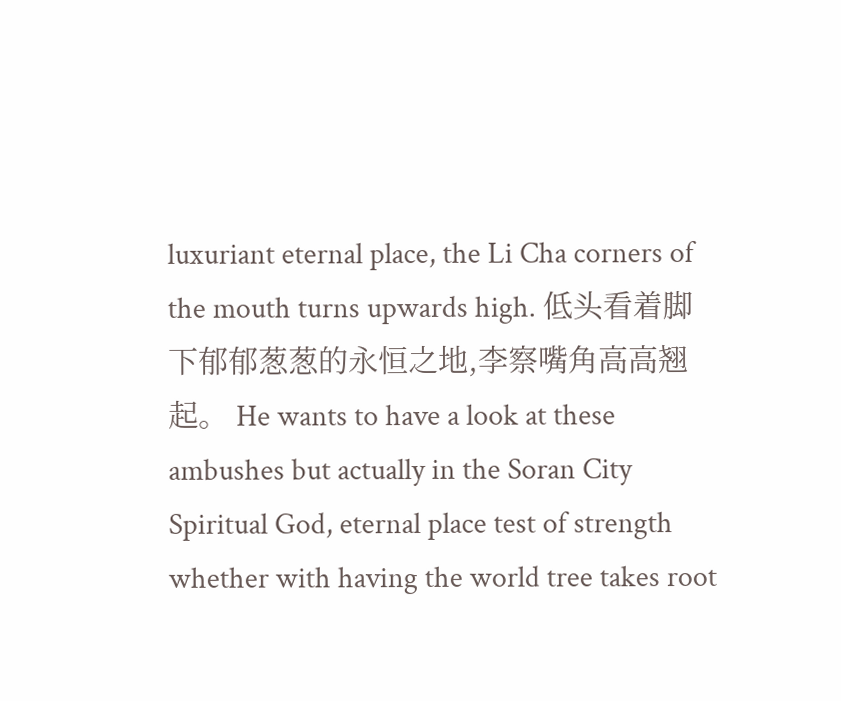luxuriant eternal place, the Li Cha corners of the mouth turns upwards high. 低头看着脚下郁郁葱葱的永恒之地,李察嘴角高高翘起。 He wants to have a look at these ambushes but actually in the Soran City Spiritual God, eternal place test of strength whether with having the world tree takes root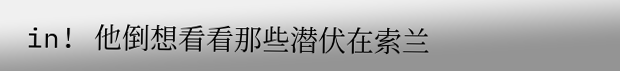in! 他倒想看看那些潜伏在索兰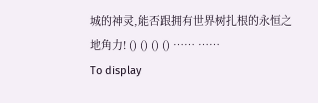城的神灵,能否跟拥有世界树扎根的永恒之地角力! () () () () …… ……
To display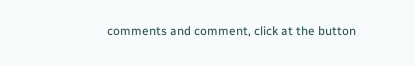comments and comment, click at the button